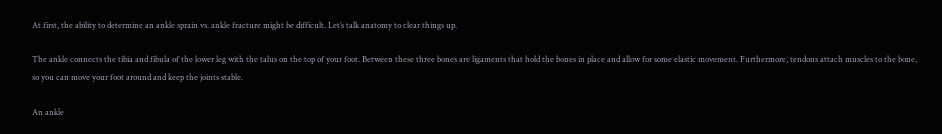At first, the ability to determine an ankle sprain vs. ankle fracture might be difficult. Let’s talk anatomy to clear things up.

The ankle connects the tibia and fibula of the lower leg with the talus on the top of your foot. Between these three bones are ligaments that hold the bones in place and allow for some elastic movement. Furthermore, tendons attach muscles to the bone, so you can move your foot around and keep the joints stable.

An ankle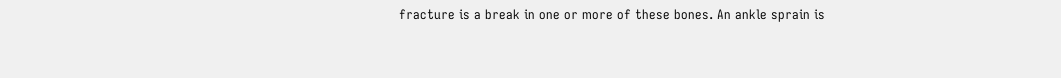fracture is a break in one or more of these bones. An ankle sprain is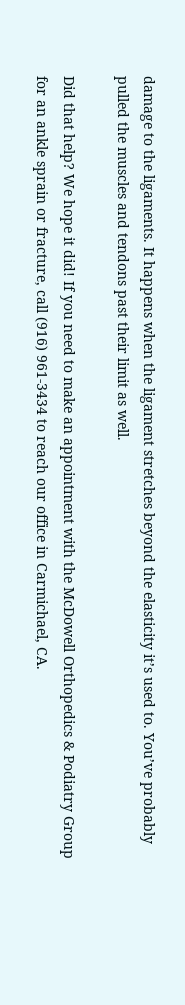damage to the ligaments. It happens when the ligament stretches beyond the elasticity it’s used to. You’ve probably pulled the muscles and tendons past their limit as well.

Did that help? We hope it did! If you need to make an appointment with the McDowell Orthopedics & Podiatry Group for an ankle sprain or fracture, call (916) 961-3434 to reach our office in Carmichael, CA.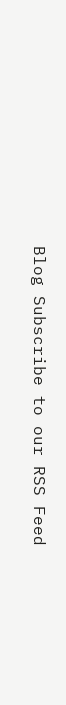Blog Subscribe to our RSS Feed